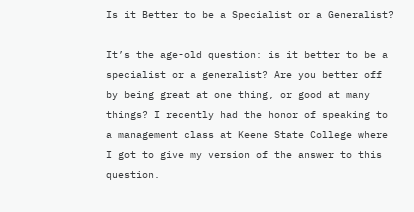Is it Better to be a Specialist or a Generalist?

It’s the age-old question: is it better to be a specialist or a generalist? Are you better off by being great at one thing, or good at many things? I recently had the honor of speaking to a management class at Keene State College where I got to give my version of the answer to this question.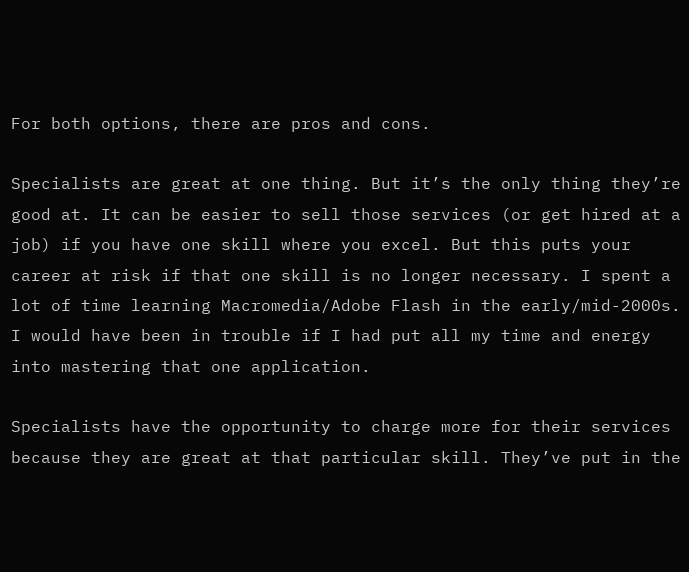For both options, there are pros and cons.

Specialists are great at one thing. But it’s the only thing they’re good at. It can be easier to sell those services (or get hired at a job) if you have one skill where you excel. But this puts your career at risk if that one skill is no longer necessary. I spent a lot of time learning Macromedia/Adobe Flash in the early/mid-2000s. I would have been in trouble if I had put all my time and energy into mastering that one application.

Specialists have the opportunity to charge more for their services because they are great at that particular skill. They’ve put in the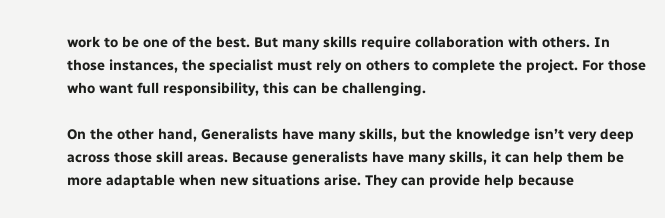work to be one of the best. But many skills require collaboration with others. In those instances, the specialist must rely on others to complete the project. For those who want full responsibility, this can be challenging.

On the other hand, Generalists have many skills, but the knowledge isn’t very deep across those skill areas. Because generalists have many skills, it can help them be more adaptable when new situations arise. They can provide help because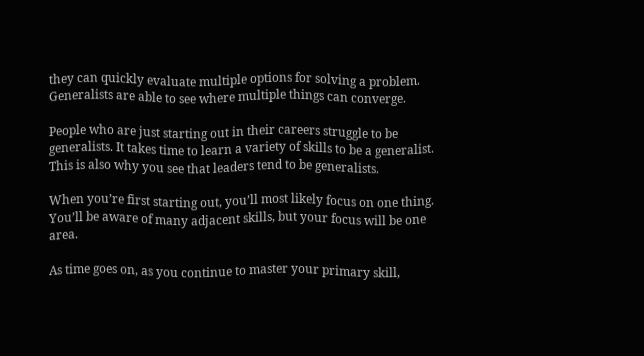they can quickly evaluate multiple options for solving a problem. Generalists are able to see where multiple things can converge.

People who are just starting out in their careers struggle to be generalists. It takes time to learn a variety of skills to be a generalist. This is also why you see that leaders tend to be generalists.

When you’re first starting out, you’ll most likely focus on one thing. You’ll be aware of many adjacent skills, but your focus will be one area.

As time goes on, as you continue to master your primary skill,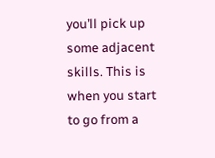you’ll pick up some adjacent skills. This is when you start to go from a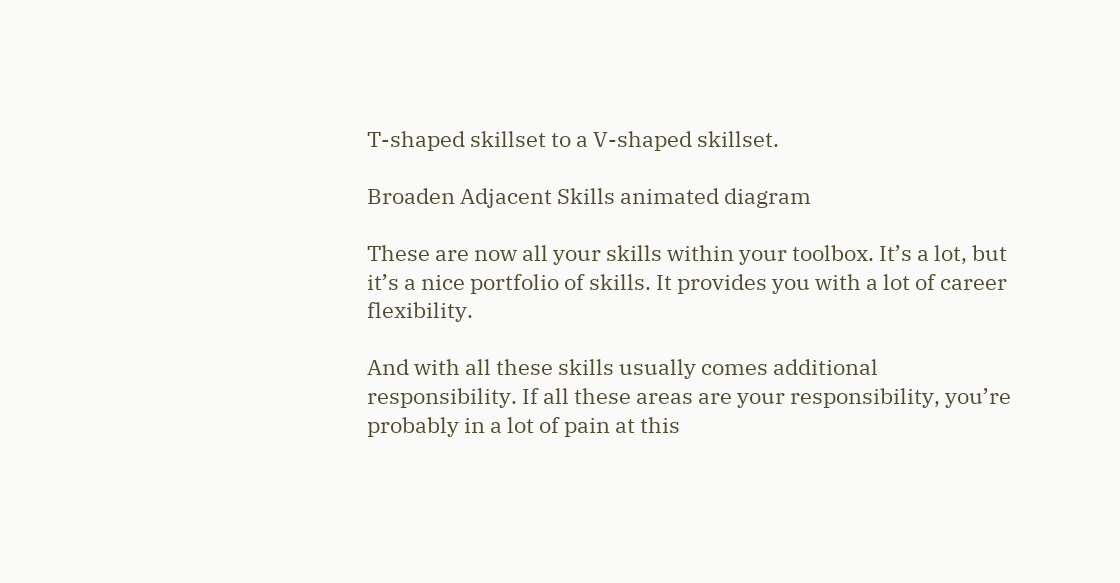T-shaped skillset to a V-shaped skillset.

Broaden Adjacent Skills animated diagram

These are now all your skills within your toolbox. It’s a lot, but it’s a nice portfolio of skills. It provides you with a lot of career flexibility.

And with all these skills usually comes additional responsibility. If all these areas are your responsibility, you’re probably in a lot of pain at this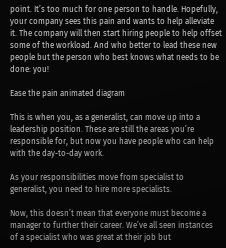point. It’s too much for one person to handle. Hopefully, your company sees this pain and wants to help alleviate it. The company will then start hiring people to help offset some of the workload. And who better to lead these new people but the person who best knows what needs to be done: you!

Ease the pain animated diagram

This is when you, as a generalist, can move up into a leadership position. These are still the areas you’re responsible for, but now you have people who can help with the day-to-day work.

As your responsibilities move from specialist to generalist, you need to hire more specialists.

Now, this doesn’t mean that everyone must become a manager to further their career. We’ve all seen instances of a specialist who was great at their job but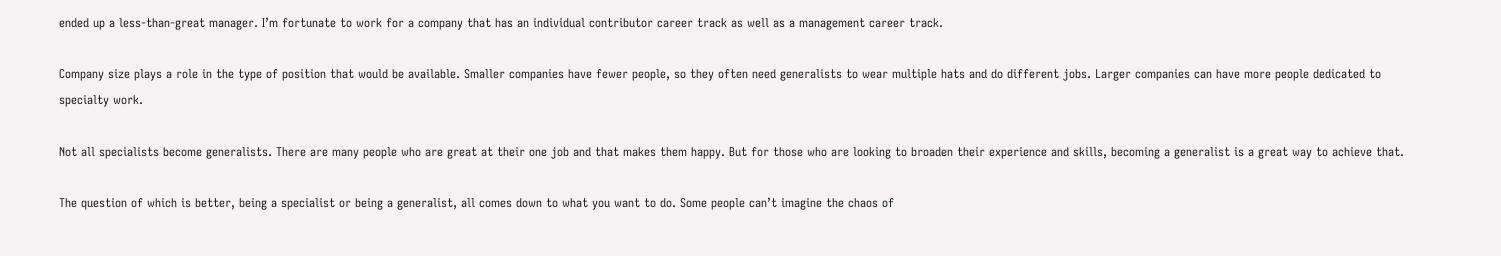ended up a less-than-great manager. I’m fortunate to work for a company that has an individual contributor career track as well as a management career track.

Company size plays a role in the type of position that would be available. Smaller companies have fewer people, so they often need generalists to wear multiple hats and do different jobs. Larger companies can have more people dedicated to specialty work.

Not all specialists become generalists. There are many people who are great at their one job and that makes them happy. But for those who are looking to broaden their experience and skills, becoming a generalist is a great way to achieve that.

The question of which is better, being a specialist or being a generalist, all comes down to what you want to do. Some people can’t imagine the chaos of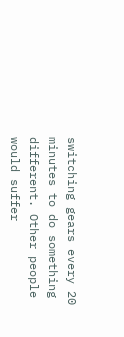switching gears every 20 minutes to do something different. Other people would suffer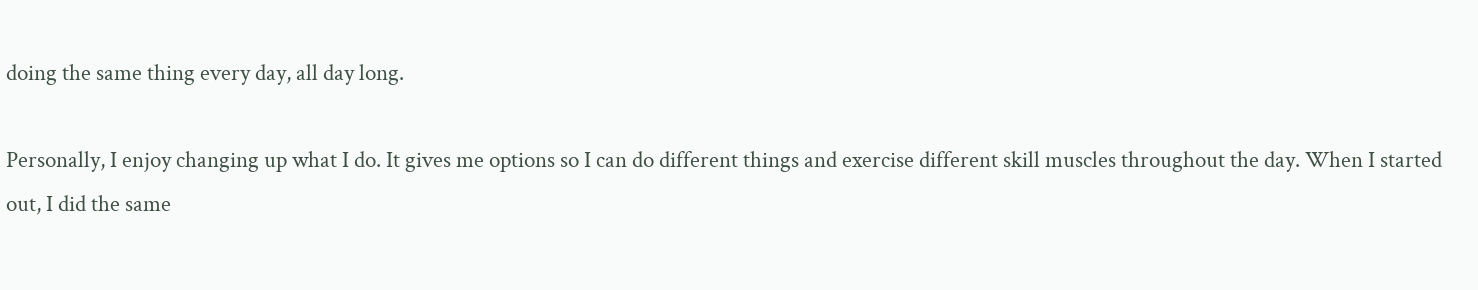doing the same thing every day, all day long.

Personally, I enjoy changing up what I do. It gives me options so I can do different things and exercise different skill muscles throughout the day. When I started out, I did the same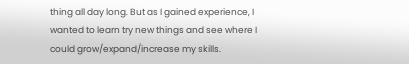thing all day long. But as I gained experience, I wanted to learn try new things and see where I could grow/expand/increase my skills.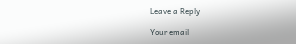Leave a Reply

Your email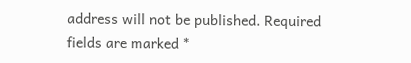address will not be published. Required fields are marked *